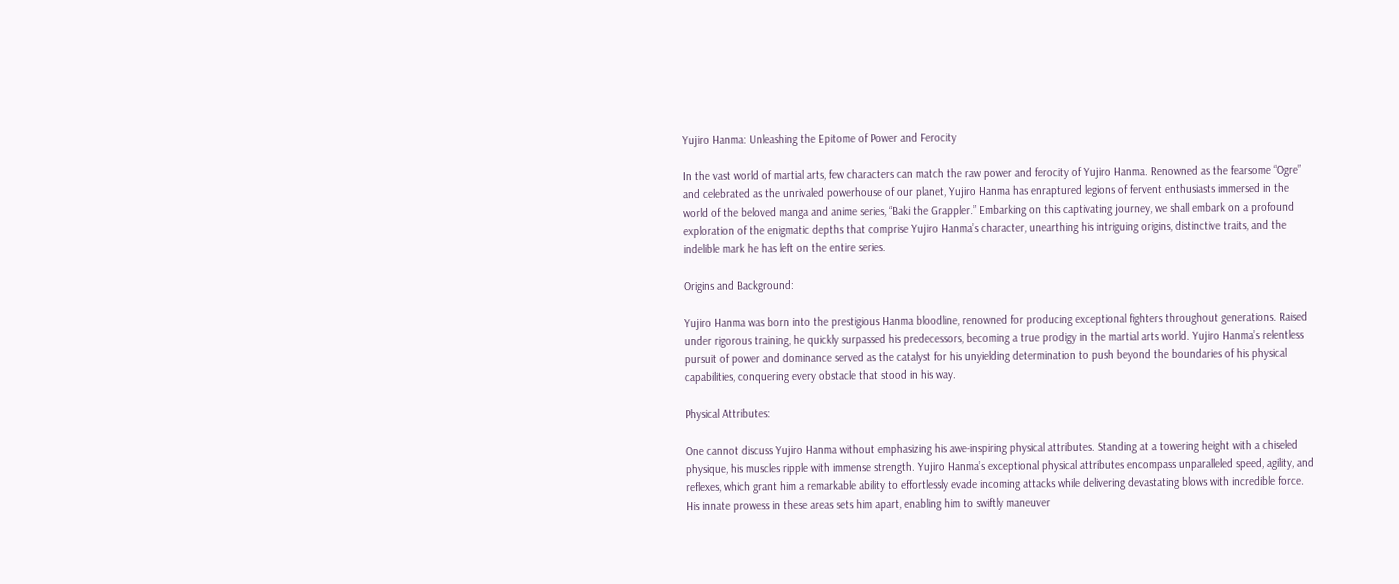Yujiro Hanma: Unleashing the Epitome of Power and Ferocity

In the vast world of martial arts, few characters can match the raw power and ferocity of Yujiro Hanma. Renowned as the fearsome “Ogre” and celebrated as the unrivaled powerhouse of our planet, Yujiro Hanma has enraptured legions of fervent enthusiasts immersed in the world of the beloved manga and anime series, “Baki the Grappler.” Embarking on this captivating journey, we shall embark on a profound exploration of the enigmatic depths that comprise Yujiro Hanma’s character, unearthing his intriguing origins, distinctive traits, and the indelible mark he has left on the entire series.

Origins and Background:

Yujiro Hanma was born into the prestigious Hanma bloodline, renowned for producing exceptional fighters throughout generations. Raised under rigorous training, he quickly surpassed his predecessors, becoming a true prodigy in the martial arts world. Yujiro Hanma’s relentless pursuit of power and dominance served as the catalyst for his unyielding determination to push beyond the boundaries of his physical capabilities, conquering every obstacle that stood in his way.

Physical Attributes:

One cannot discuss Yujiro Hanma without emphasizing his awe-inspiring physical attributes. Standing at a towering height with a chiseled physique, his muscles ripple with immense strength. Yujiro Hanma’s exceptional physical attributes encompass unparalleled speed, agility, and reflexes, which grant him a remarkable ability to effortlessly evade incoming attacks while delivering devastating blows with incredible force. His innate prowess in these areas sets him apart, enabling him to swiftly maneuver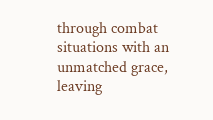through combat situations with an unmatched grace, leaving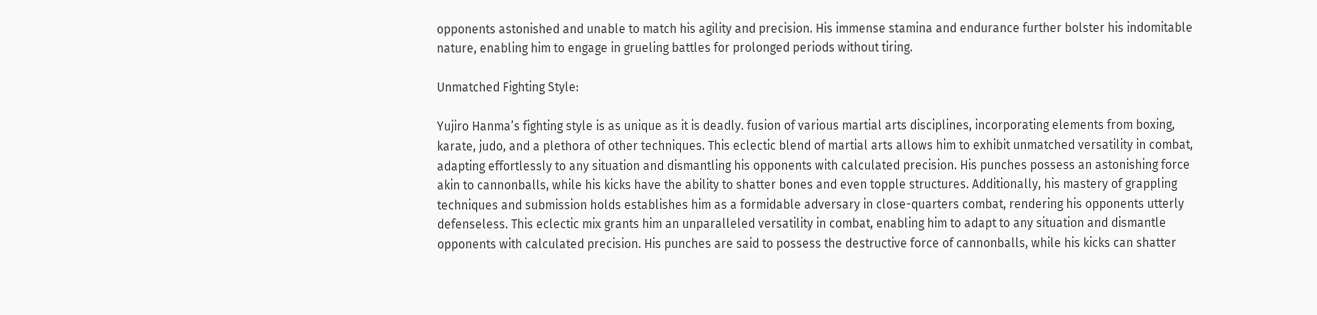opponents astonished and unable to match his agility and precision. His immense stamina and endurance further bolster his indomitable nature, enabling him to engage in grueling battles for prolonged periods without tiring.

Unmatched Fighting Style:

Yujiro Hanma’s fighting style is as unique as it is deadly. fusion of various martial arts disciplines, incorporating elements from boxing, karate, judo, and a plethora of other techniques. This eclectic blend of martial arts allows him to exhibit unmatched versatility in combat, adapting effortlessly to any situation and dismantling his opponents with calculated precision. His punches possess an astonishing force akin to cannonballs, while his kicks have the ability to shatter bones and even topple structures. Additionally, his mastery of grappling techniques and submission holds establishes him as a formidable adversary in close-quarters combat, rendering his opponents utterly defenseless. This eclectic mix grants him an unparalleled versatility in combat, enabling him to adapt to any situation and dismantle opponents with calculated precision. His punches are said to possess the destructive force of cannonballs, while his kicks can shatter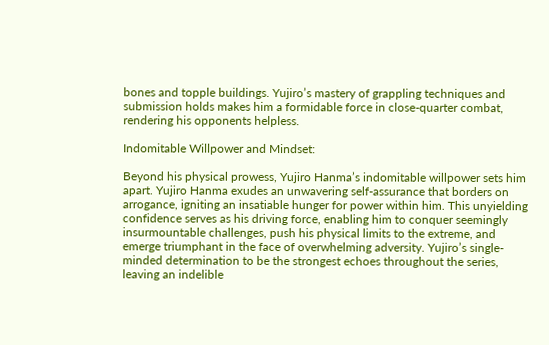bones and topple buildings. Yujiro’s mastery of grappling techniques and submission holds makes him a formidable force in close-quarter combat, rendering his opponents helpless.

Indomitable Willpower and Mindset:

Beyond his physical prowess, Yujiro Hanma’s indomitable willpower sets him apart. Yujiro Hanma exudes an unwavering self-assurance that borders on arrogance, igniting an insatiable hunger for power within him. This unyielding confidence serves as his driving force, enabling him to conquer seemingly insurmountable challenges, push his physical limits to the extreme, and emerge triumphant in the face of overwhelming adversity. Yujiro’s single-minded determination to be the strongest echoes throughout the series, leaving an indelible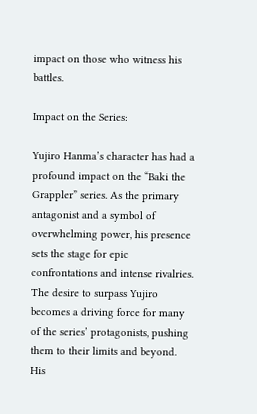impact on those who witness his battles.

Impact on the Series:

Yujiro Hanma’s character has had a profound impact on the “Baki the Grappler” series. As the primary antagonist and a symbol of overwhelming power, his presence sets the stage for epic confrontations and intense rivalries. The desire to surpass Yujiro becomes a driving force for many of the series’ protagonists, pushing them to their limits and beyond. His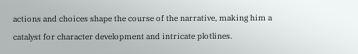actions and choices shape the course of the narrative, making him a catalyst for character development and intricate plotlines.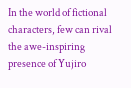In the world of fictional characters, few can rival the awe-inspiring presence of Yujiro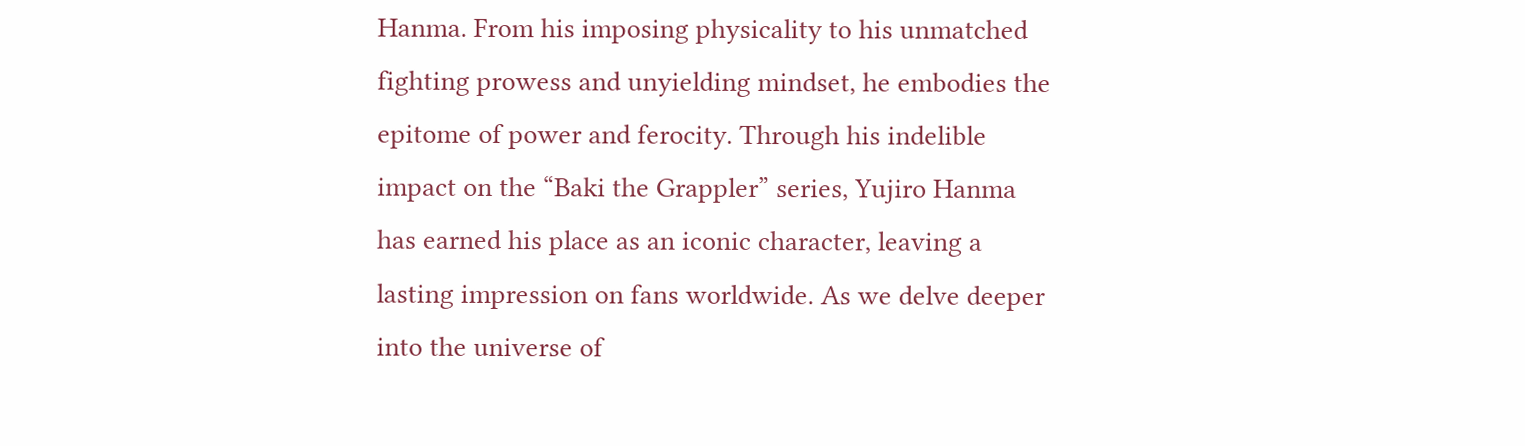Hanma. From his imposing physicality to his unmatched fighting prowess and unyielding mindset, he embodies the epitome of power and ferocity. Through his indelible impact on the “Baki the Grappler” series, Yujiro Hanma has earned his place as an iconic character, leaving a lasting impression on fans worldwide. As we delve deeper into the universe of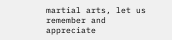martial arts, let us remember and appreciate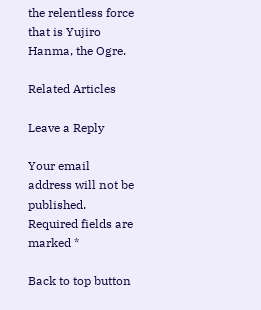the relentless force that is Yujiro Hanma, the Ogre.

Related Articles

Leave a Reply

Your email address will not be published. Required fields are marked *

Back to top button